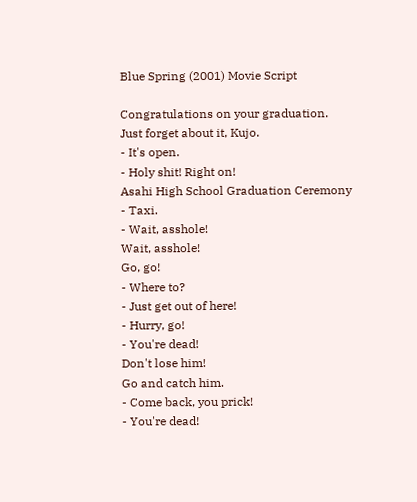Blue Spring (2001) Movie Script

Congratulations on your graduation.
Just forget about it, Kujo.
- It's open.
- Holy shit! Right on!
Asahi High School Graduation Ceremony
- Taxi.
- Wait, asshole!
Wait, asshole!
Go, go!
- Where to?
- Just get out of here!
- Hurry, go!
- You're dead!
Don't lose him!
Go and catch him.
- Come back, you prick!
- You're dead!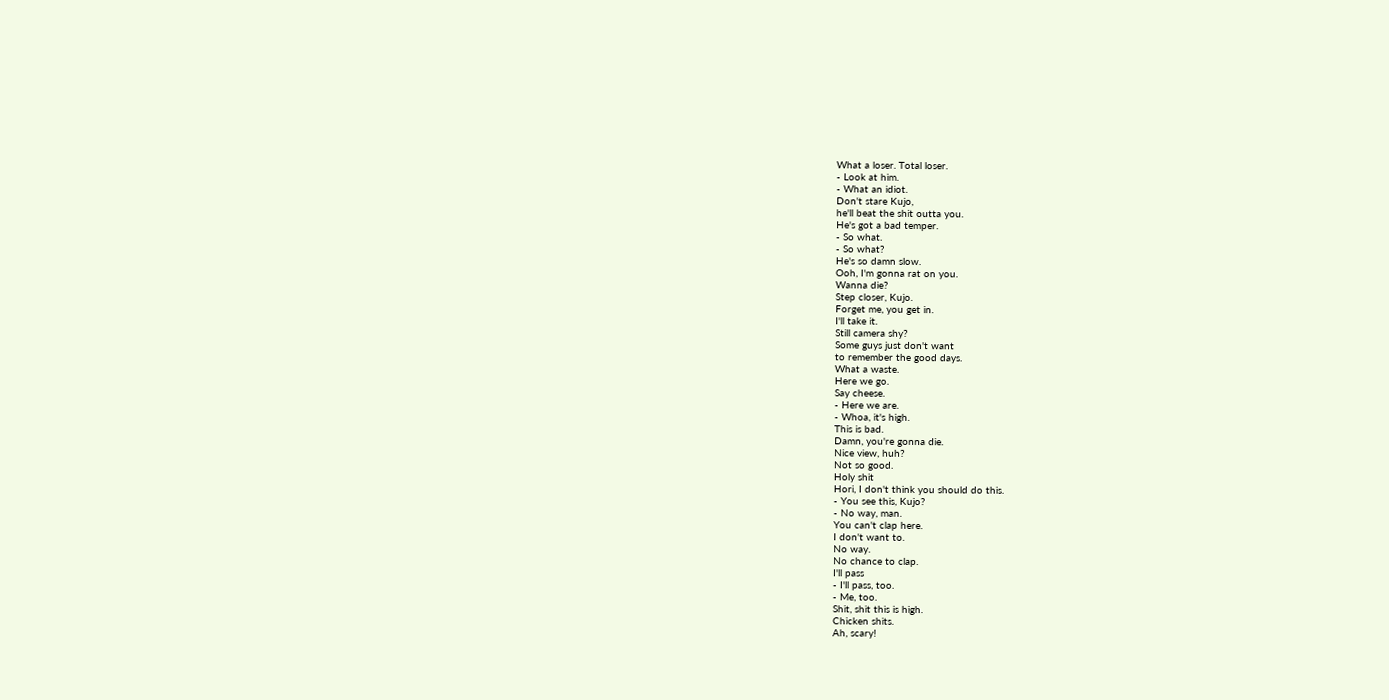What a loser. Total loser.
- Look at him.
- What an idiot.
Don't stare Kujo,
he'll beat the shit outta you.
He's got a bad temper.
- So what.
- So what?
He's so damn slow.
Ooh, I'm gonna rat on you.
Wanna die?
Step closer, Kujo.
Forget me, you get in.
I'll take it.
Still camera shy?
Some guys just don't want
to remember the good days.
What a waste.
Here we go.
Say cheese.
- Here we are.
- Whoa, it's high.
This is bad.
Damn, you're gonna die.
Nice view, huh?
Not so good.
Holy shit
Hori, I don't think you should do this.
- You see this, Kujo?
- No way, man.
You can't clap here.
I don't want to.
No way.
No chance to clap.
I'll pass
- I'll pass, too.
- Me, too.
Shit, shit this is high.
Chicken shits.
Ah, scary!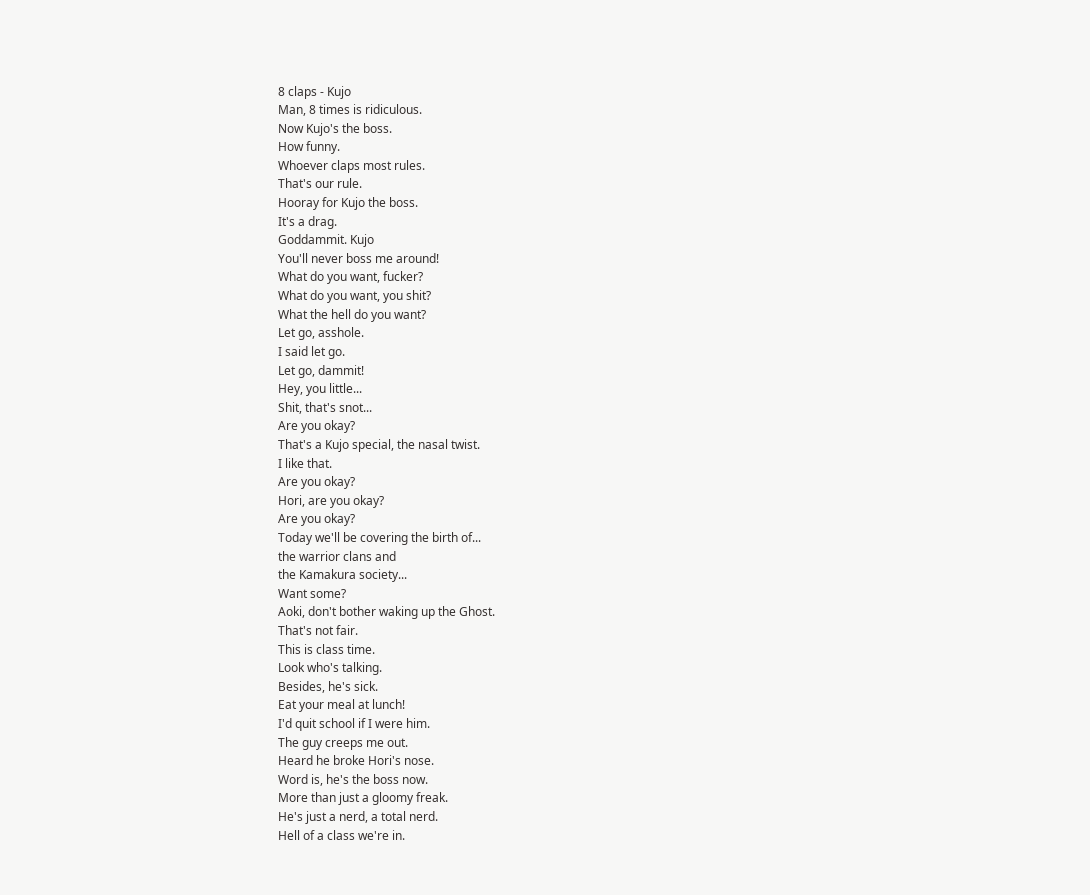8 claps - Kujo
Man, 8 times is ridiculous.
Now Kujo's the boss.
How funny.
Whoever claps most rules.
That's our rule.
Hooray for Kujo the boss.
It's a drag.
Goddammit. Kujo
You'll never boss me around!
What do you want, fucker?
What do you want, you shit?
What the hell do you want?
Let go, asshole.
I said let go.
Let go, dammit!
Hey, you little...
Shit, that's snot...
Are you okay?
That's a Kujo special, the nasal twist.
I like that.
Are you okay?
Hori, are you okay?
Are you okay?
Today we'll be covering the birth of...
the warrior clans and
the Kamakura society...
Want some?
Aoki, don't bother waking up the Ghost.
That's not fair.
This is class time.
Look who's talking.
Besides, he's sick.
Eat your meal at lunch!
I'd quit school if I were him.
The guy creeps me out.
Heard he broke Hori's nose.
Word is, he's the boss now.
More than just a gloomy freak.
He's just a nerd, a total nerd.
Hell of a class we're in.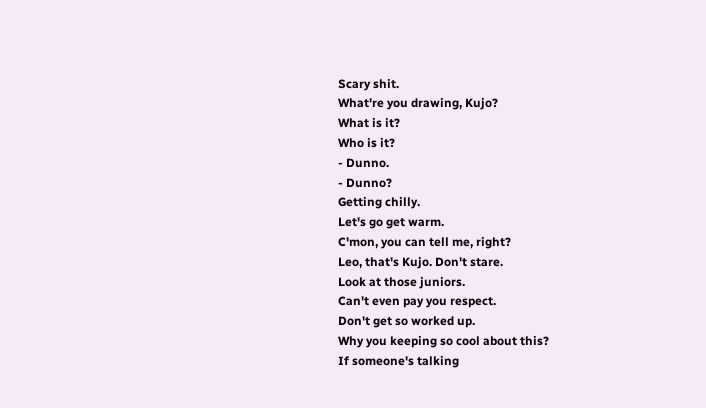Scary shit.
What're you drawing, Kujo?
What is it?
Who is it?
- Dunno.
- Dunno?
Getting chilly.
Let's go get warm.
C'mon, you can tell me, right?
Leo, that's Kujo. Don't stare.
Look at those juniors.
Can't even pay you respect.
Don't get so worked up.
Why you keeping so cool about this?
If someone's talking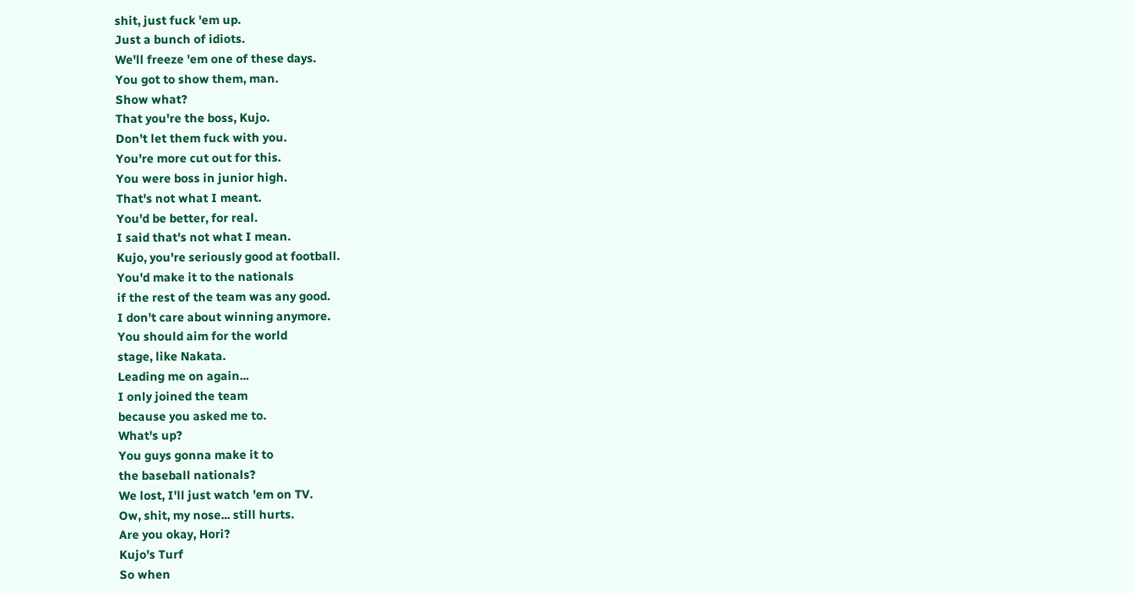shit, just fuck 'em up.
Just a bunch of idiots.
We'll freeze 'em one of these days.
You got to show them, man.
Show what?
That you're the boss, Kujo.
Don't let them fuck with you.
You're more cut out for this.
You were boss in junior high.
That's not what I meant.
You'd be better, for real.
I said that's not what I mean.
Kujo, you're seriously good at football.
You'd make it to the nationals
if the rest of the team was any good.
I don't care about winning anymore.
You should aim for the world
stage, like Nakata.
Leading me on again...
I only joined the team
because you asked me to.
What's up?
You guys gonna make it to
the baseball nationals?
We lost, I'll just watch 'em on TV.
Ow, shit, my nose... still hurts.
Are you okay, Hori?
Kujo's Turf
So when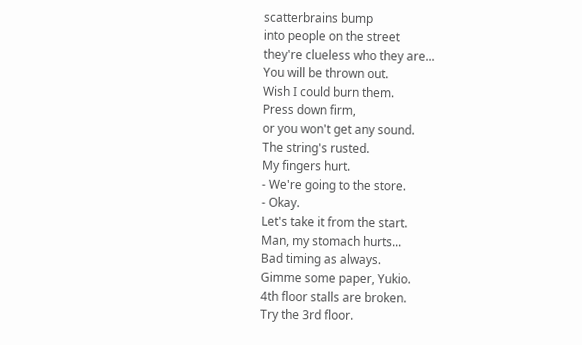scatterbrains bump
into people on the street
they're clueless who they are...
You will be thrown out.
Wish I could burn them.
Press down firm,
or you won't get any sound.
The string's rusted.
My fingers hurt.
- We're going to the store.
- Okay.
Let's take it from the start.
Man, my stomach hurts...
Bad timing as always.
Gimme some paper, Yukio.
4th floor stalls are broken.
Try the 3rd floor.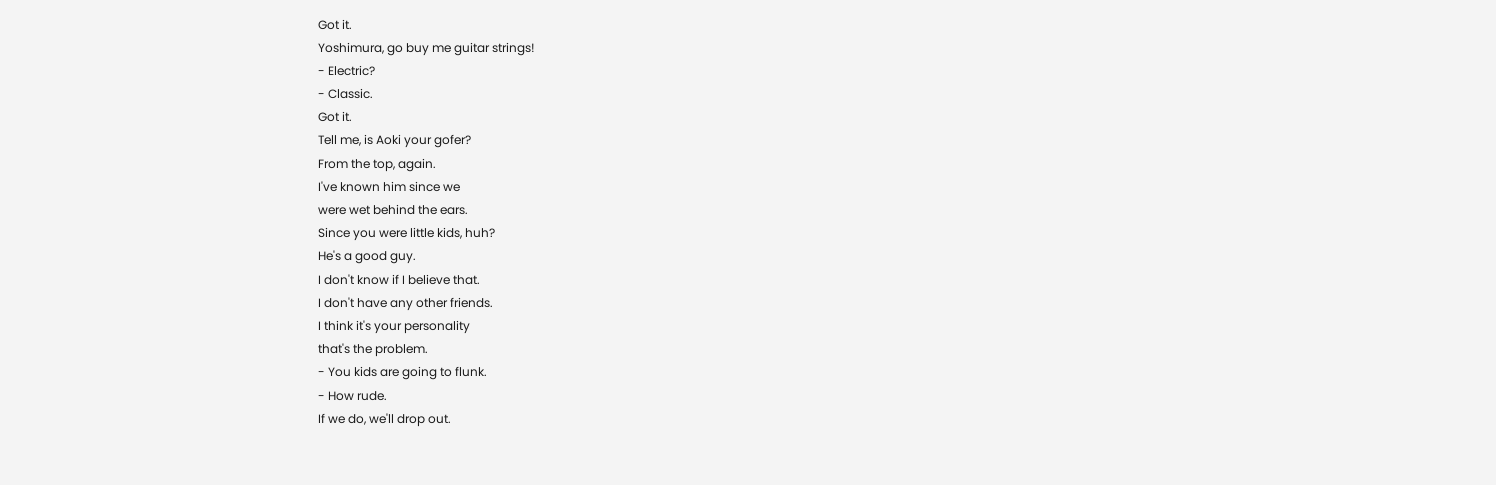Got it.
Yoshimura, go buy me guitar strings!
- Electric?
- Classic.
Got it.
Tell me, is Aoki your gofer?
From the top, again.
I've known him since we
were wet behind the ears.
Since you were little kids, huh?
He's a good guy.
I don't know if I believe that.
I don't have any other friends.
I think it's your personality
that's the problem.
- You kids are going to flunk.
- How rude.
If we do, we'll drop out.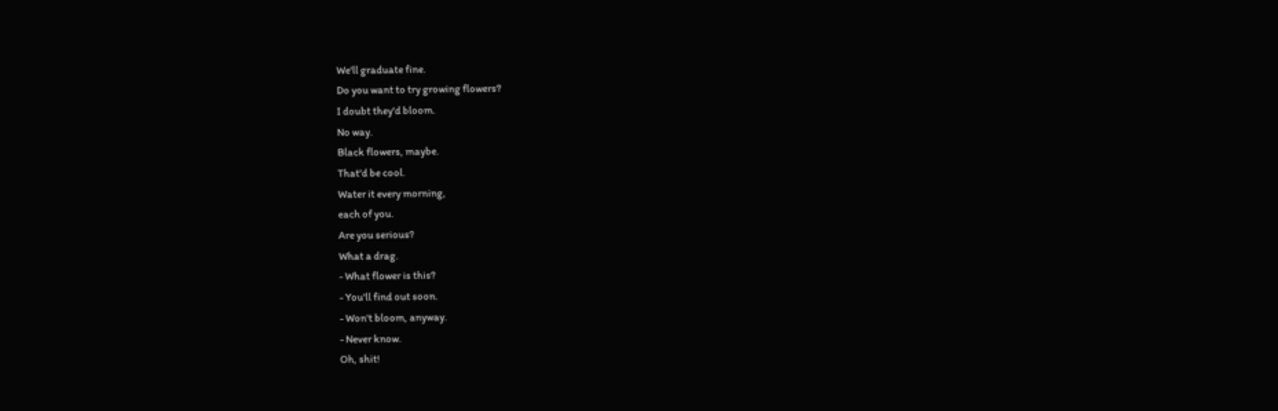We'll graduate fine.
Do you want to try growing flowers?
I doubt they'd bloom.
No way.
Black flowers, maybe.
That'd be cool.
Water it every morning,
each of you.
Are you serious?
What a drag.
- What flower is this?
- You'll find out soon.
- Won't bloom, anyway.
- Never know.
Oh, shit!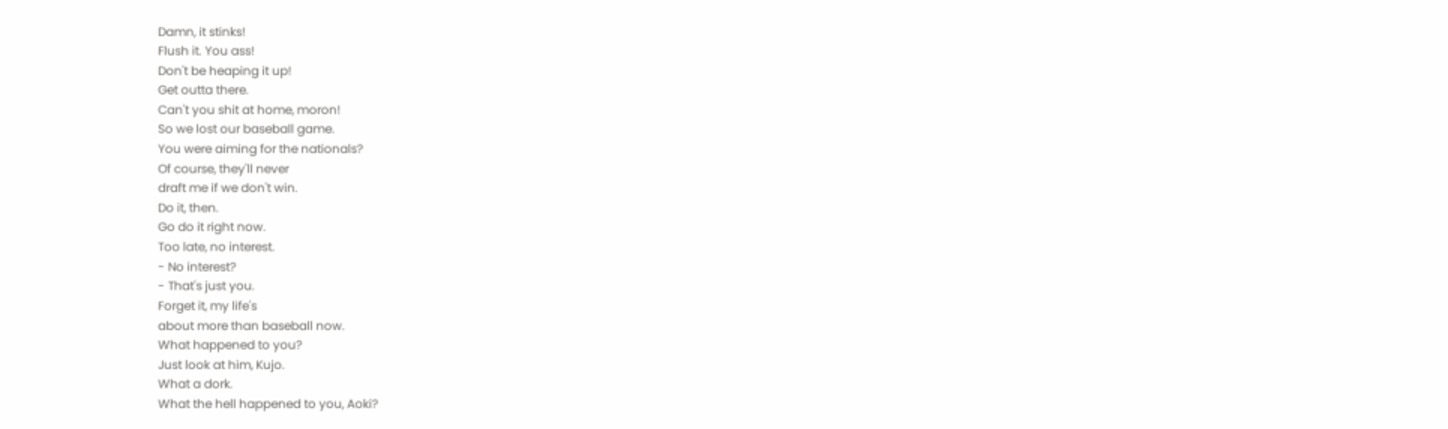Damn, it stinks!
Flush it. You ass!
Don't be heaping it up!
Get outta there.
Can't you shit at home, moron!
So we lost our baseball game.
You were aiming for the nationals?
Of course, they'll never
draft me if we don't win.
Do it, then.
Go do it right now.
Too late, no interest.
- No interest?
- That's just you.
Forget it, my life's
about more than baseball now.
What happened to you?
Just look at him, Kujo.
What a dork.
What the hell happened to you, Aoki?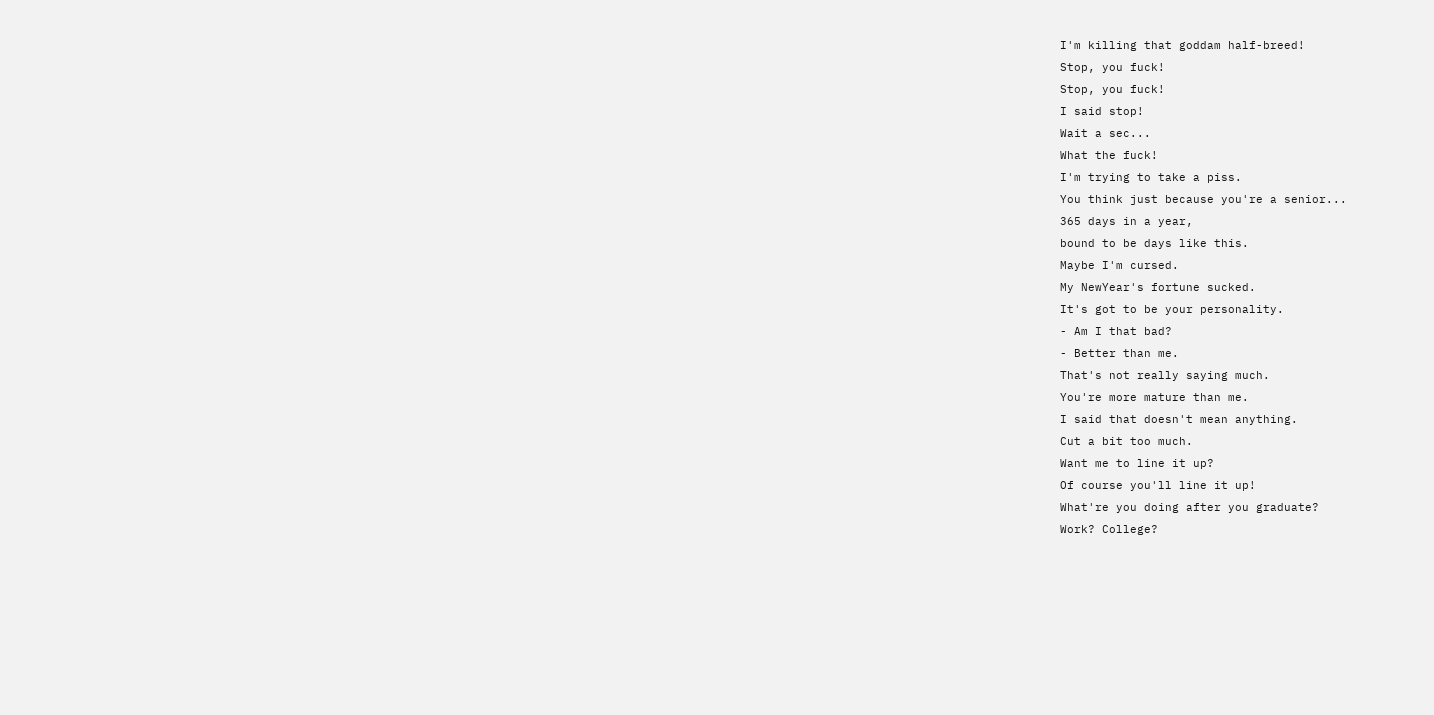I'm killing that goddam half-breed!
Stop, you fuck!
Stop, you fuck!
I said stop!
Wait a sec...
What the fuck!
I'm trying to take a piss.
You think just because you're a senior...
365 days in a year,
bound to be days like this.
Maybe I'm cursed.
My NewYear's fortune sucked.
It's got to be your personality.
- Am I that bad?
- Better than me.
That's not really saying much.
You're more mature than me.
I said that doesn't mean anything.
Cut a bit too much.
Want me to line it up?
Of course you'll line it up!
What're you doing after you graduate?
Work? College?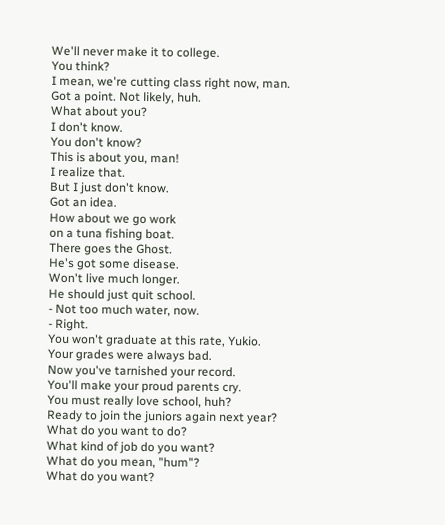We'll never make it to college.
You think?
I mean, we're cutting class right now, man.
Got a point. Not likely, huh.
What about you?
I don't know.
You don't know?
This is about you, man!
I realize that.
But I just don't know.
Got an idea.
How about we go work
on a tuna fishing boat.
There goes the Ghost.
He's got some disease.
Won't live much longer.
He should just quit school.
- Not too much water, now.
- Right.
You won't graduate at this rate, Yukio.
Your grades were always bad.
Now you've tarnished your record.
You'll make your proud parents cry.
You must really love school, huh?
Ready to join the juniors again next year?
What do you want to do?
What kind of job do you want?
What do you mean, "hum"?
What do you want?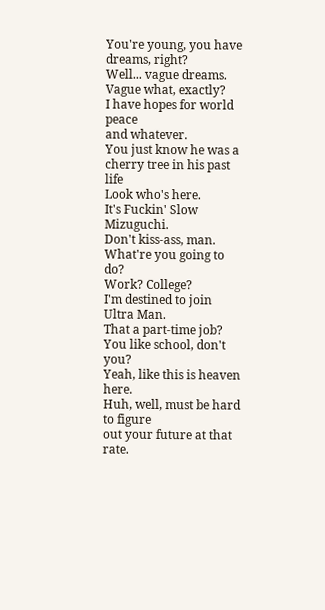You're young, you have dreams, right?
Well... vague dreams.
Vague what, exactly?
I have hopes for world peace
and whatever.
You just know he was a
cherry tree in his past life
Look who's here.
It's Fuckin' Slow Mizuguchi.
Don't kiss-ass, man.
What're you going to do?
Work? College?
I'm destined to join Ultra Man.
That a part-time job?
You like school, don't you?
Yeah, like this is heaven here.
Huh, well, must be hard to figure
out your future at that rate.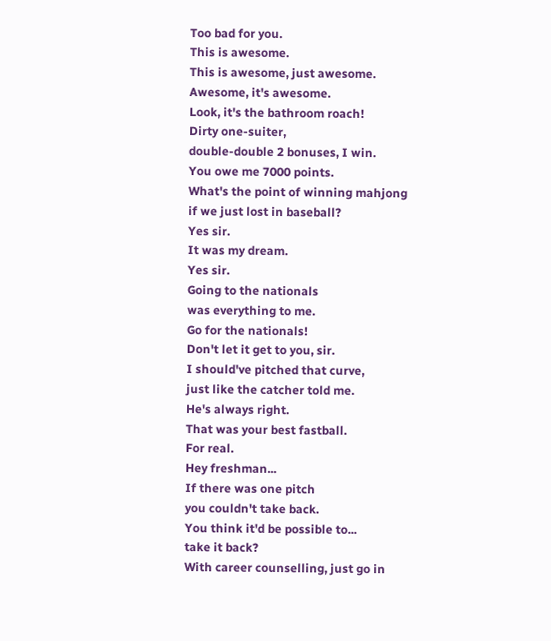Too bad for you.
This is awesome.
This is awesome, just awesome.
Awesome, it's awesome.
Look, it's the bathroom roach!
Dirty one-suiter,
double-double 2 bonuses, I win.
You owe me 7000 points.
What's the point of winning mahjong
if we just lost in baseball?
Yes sir.
It was my dream.
Yes sir.
Going to the nationals
was everything to me.
Go for the nationals!
Don't let it get to you, sir.
I should've pitched that curve,
just like the catcher told me.
He's always right.
That was your best fastball.
For real.
Hey freshman...
If there was one pitch
you couldn't take back.
You think it'd be possible to...
take it back?
With career counselling, just go in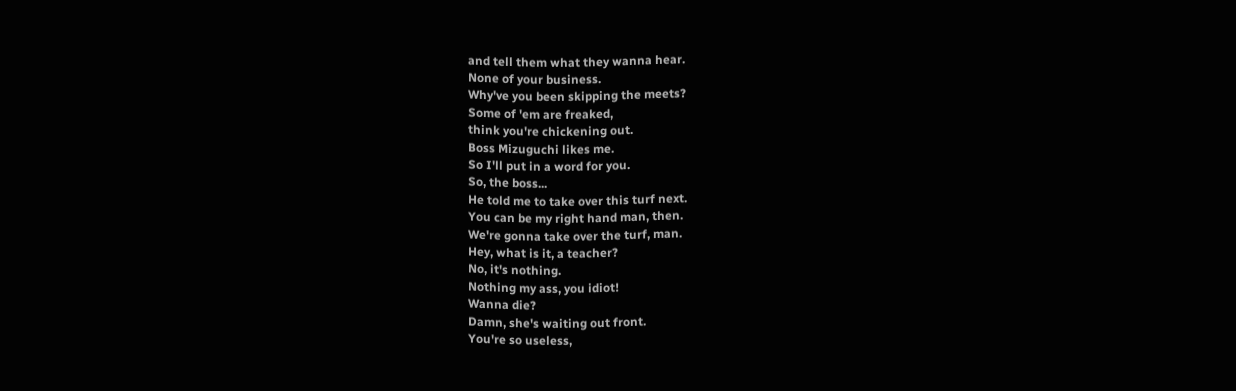and tell them what they wanna hear.
None of your business.
Why've you been skipping the meets?
Some of 'em are freaked,
think you're chickening out.
Boss Mizuguchi likes me.
So I'll put in a word for you.
So, the boss...
He told me to take over this turf next.
You can be my right hand man, then.
We're gonna take over the turf, man.
Hey, what is it, a teacher?
No, it's nothing.
Nothing my ass, you idiot!
Wanna die?
Damn, she's waiting out front.
You're so useless,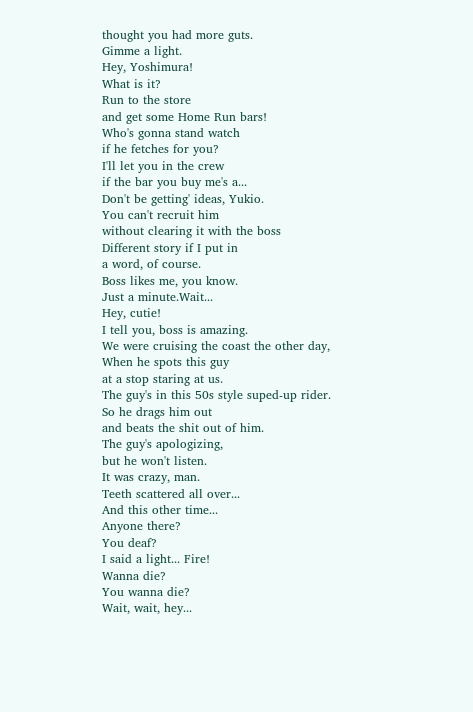thought you had more guts.
Gimme a light.
Hey, Yoshimura!
What is it?
Run to the store
and get some Home Run bars!
Who's gonna stand watch
if he fetches for you?
I'll let you in the crew
if the bar you buy me's a...
Don't be getting' ideas, Yukio.
You can't recruit him
without clearing it with the boss
Different story if I put in
a word, of course.
Boss likes me, you know.
Just a minute.Wait...
Hey, cutie!
I tell you, boss is amazing.
We were cruising the coast the other day,
When he spots this guy
at a stop staring at us.
The guy's in this 50s style suped-up rider.
So he drags him out
and beats the shit out of him.
The guy's apologizing,
but he won't listen.
It was crazy, man.
Teeth scattered all over...
And this other time...
Anyone there?
You deaf?
I said a light... Fire!
Wanna die?
You wanna die?
Wait, wait, hey...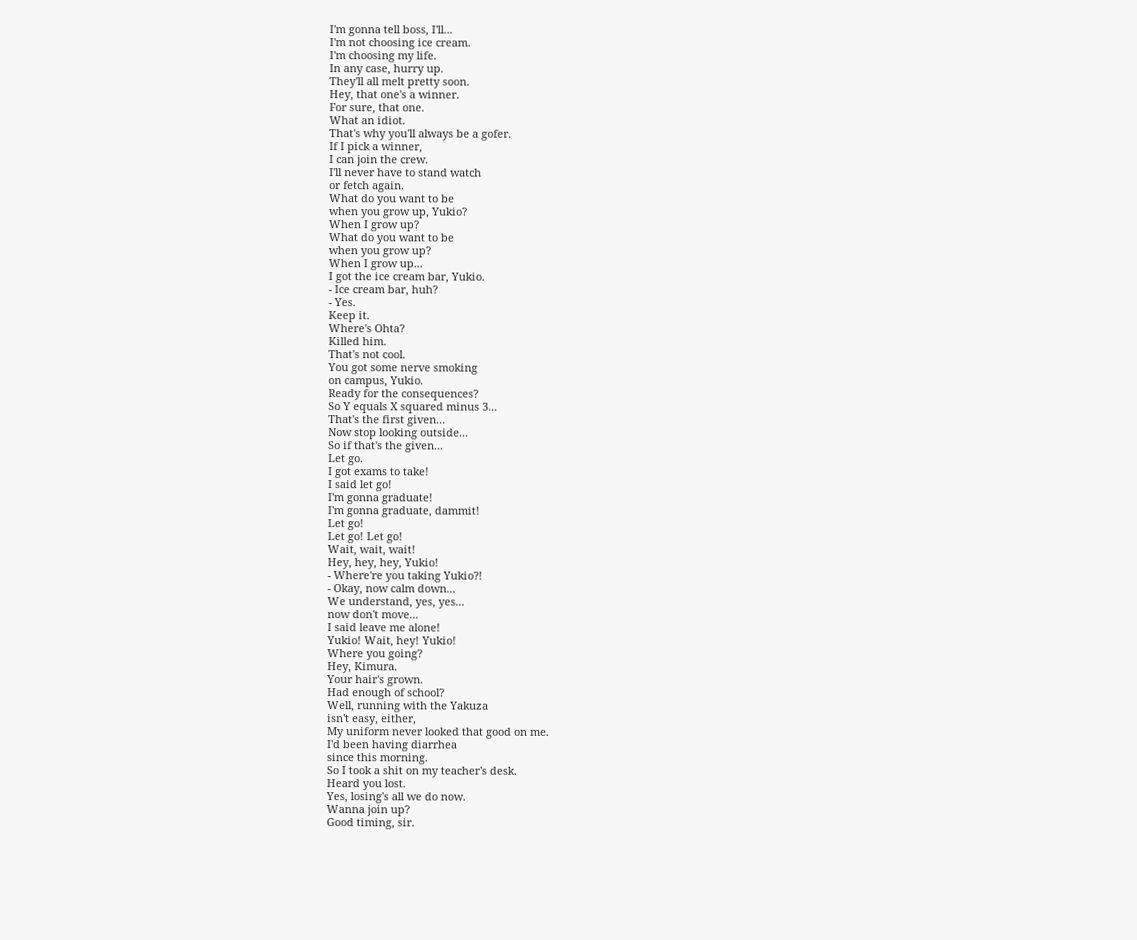I'm gonna tell boss, I'll...
I'm not choosing ice cream.
I'm choosing my life.
In any case, hurry up.
They'll all melt pretty soon.
Hey, that one's a winner.
For sure, that one.
What an idiot.
That's why you'll always be a gofer.
If I pick a winner,
I can join the crew.
I'll never have to stand watch
or fetch again.
What do you want to be
when you grow up, Yukio?
When I grow up?
What do you want to be
when you grow up?
When I grow up...
I got the ice cream bar, Yukio.
- Ice cream bar, huh?
- Yes.
Keep it.
Where's Ohta?
Killed him.
That's not cool.
You got some nerve smoking
on campus, Yukio.
Ready for the consequences?
So Y equals X squared minus 3...
That's the first given...
Now stop looking outside...
So if that's the given...
Let go.
I got exams to take!
I said let go!
I'm gonna graduate!
I'm gonna graduate, dammit!
Let go!
Let go! Let go!
Wait, wait, wait!
Hey, hey, hey, Yukio!
- Where're you taking Yukio?!
- Okay, now calm down...
We understand, yes, yes...
now don't move...
I said leave me alone!
Yukio! Wait, hey! Yukio!
Where you going?
Hey, Kimura.
Your hair's grown.
Had enough of school?
Well, running with the Yakuza
isn't easy, either,
My uniform never looked that good on me.
I'd been having diarrhea
since this morning.
So I took a shit on my teacher's desk.
Heard you lost.
Yes, losing's all we do now.
Wanna join up?
Good timing, sir.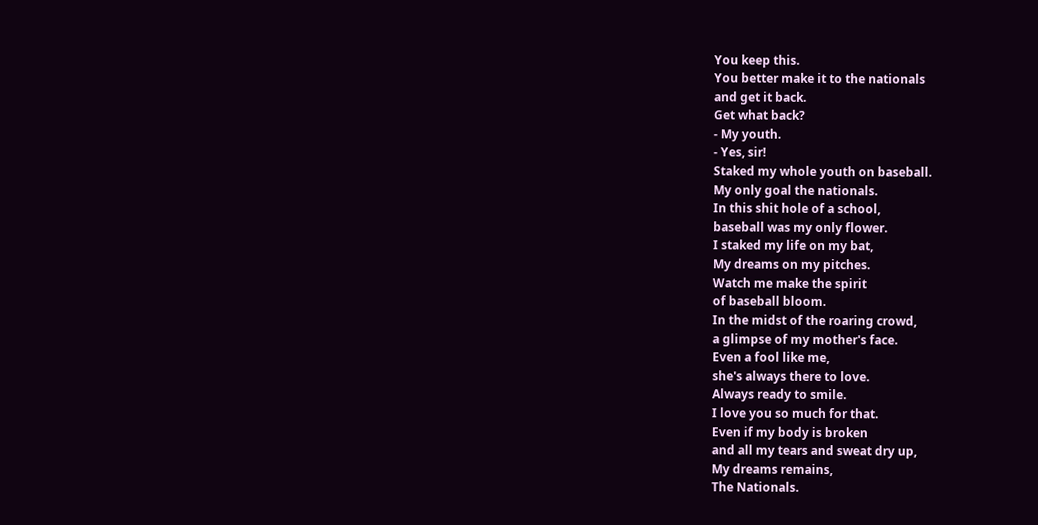You keep this.
You better make it to the nationals
and get it back.
Get what back?
- My youth.
- Yes, sir!
Staked my whole youth on baseball.
My only goal the nationals.
In this shit hole of a school,
baseball was my only flower.
I staked my life on my bat,
My dreams on my pitches.
Watch me make the spirit
of baseball bloom.
In the midst of the roaring crowd,
a glimpse of my mother's face.
Even a fool like me,
she's always there to love.
Always ready to smile.
I love you so much for that.
Even if my body is broken
and all my tears and sweat dry up,
My dreams remains,
The Nationals.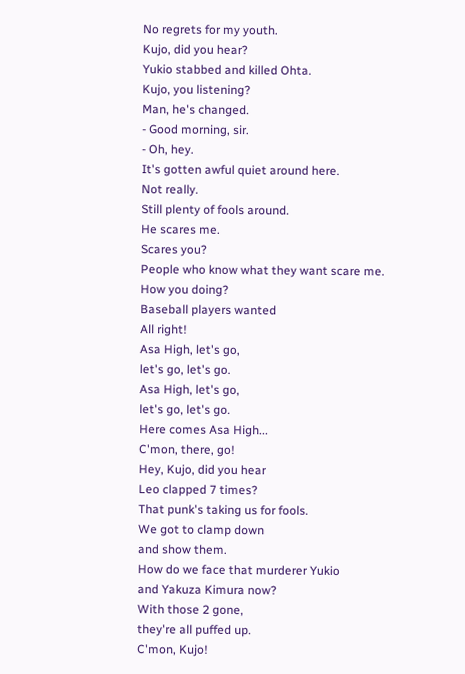No regrets for my youth.
Kujo, did you hear?
Yukio stabbed and killed Ohta.
Kujo, you listening?
Man, he's changed.
- Good morning, sir.
- Oh, hey.
It's gotten awful quiet around here.
Not really.
Still plenty of fools around.
He scares me.
Scares you?
People who know what they want scare me.
How you doing?
Baseball players wanted
All right!
Asa High, let's go,
let's go, let's go.
Asa High, let's go,
let's go, let's go.
Here comes Asa High...
C'mon, there, go!
Hey, Kujo, did you hear
Leo clapped 7 times?
That punk's taking us for fools.
We got to clamp down
and show them.
How do we face that murderer Yukio
and Yakuza Kimura now?
With those 2 gone,
they're all puffed up.
C'mon, Kujo!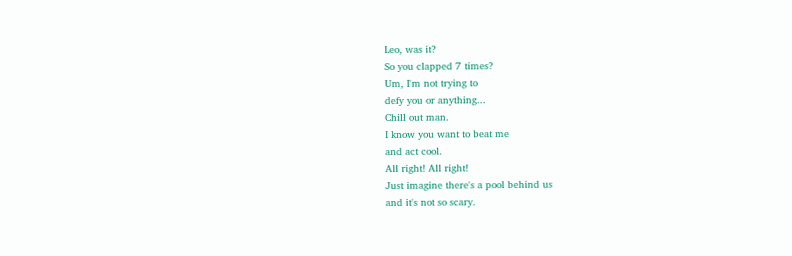Leo, was it?
So you clapped 7 times?
Um, I'm not trying to
defy you or anything...
Chill out man.
I know you want to beat me
and act cool.
All right! All right!
Just imagine there's a pool behind us
and it's not so scary.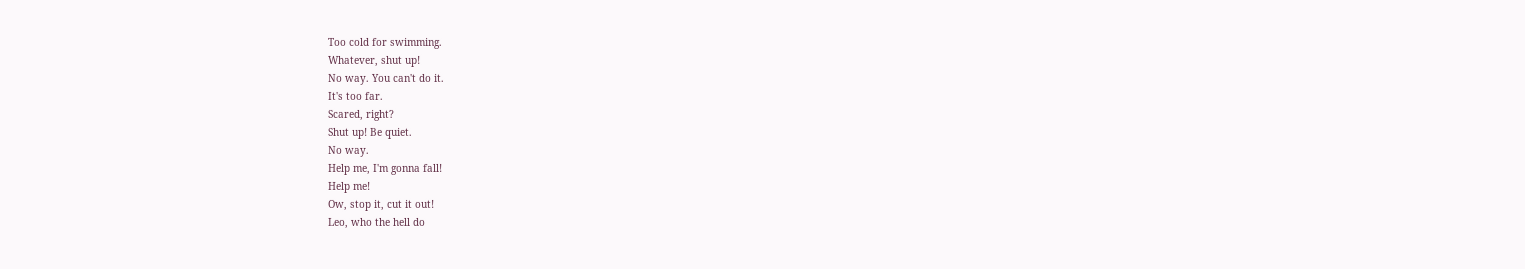Too cold for swimming.
Whatever, shut up!
No way. You can't do it.
It's too far.
Scared, right?
Shut up! Be quiet.
No way.
Help me, I'm gonna fall!
Help me!
Ow, stop it, cut it out!
Leo, who the hell do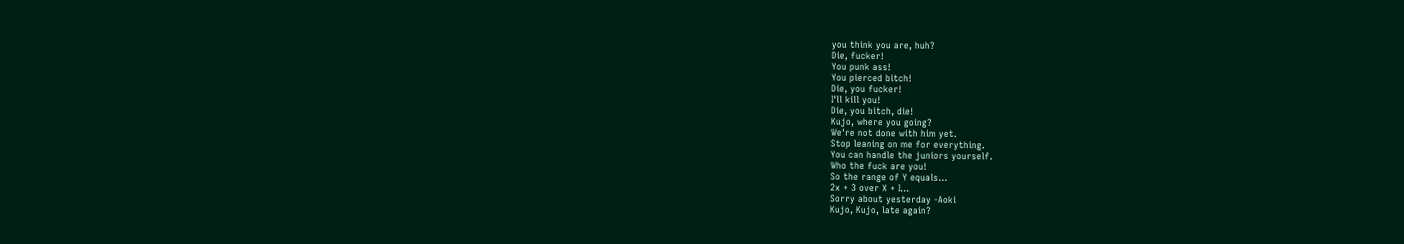you think you are, huh?
Die, fucker!
You punk ass!
You pierced bitch!
Die, you fucker!
I'll kill you!
Die, you bitch, die!
Kujo, where you going?
We're not done with him yet.
Stop leaning on me for everything.
You can handle the juniors yourself.
Who the fuck are you!
So the range of Y equals...
2x + 3 over X + I...
Sorry about yesterday -Aoki
Kujo, Kujo, late again?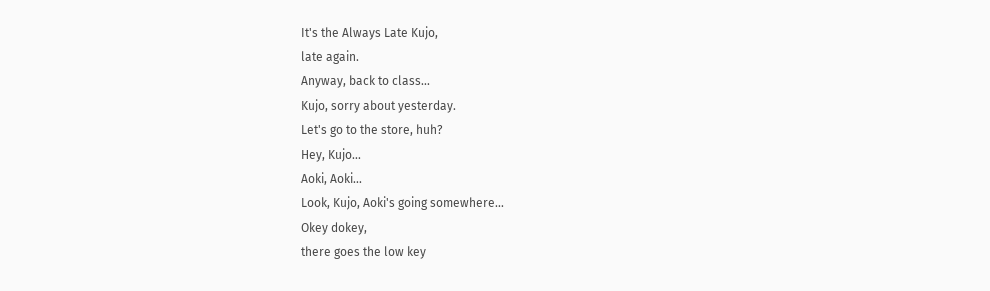It's the Always Late Kujo,
late again.
Anyway, back to class...
Kujo, sorry about yesterday.
Let's go to the store, huh?
Hey, Kujo...
Aoki, Aoki...
Look, Kujo, Aoki's going somewhere...
Okey dokey,
there goes the low key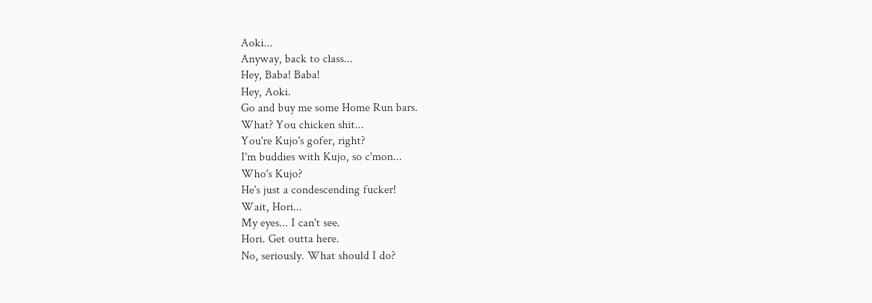Aoki...
Anyway, back to class...
Hey, Baba! Baba!
Hey, Aoki.
Go and buy me some Home Run bars.
What? You chicken shit...
You're Kujo's gofer, right?
I'm buddies with Kujo, so c'mon...
Who's Kujo?
He's just a condescending fucker!
Wait, Hori...
My eyes... I can't see.
Hori. Get outta here.
No, seriously. What should I do?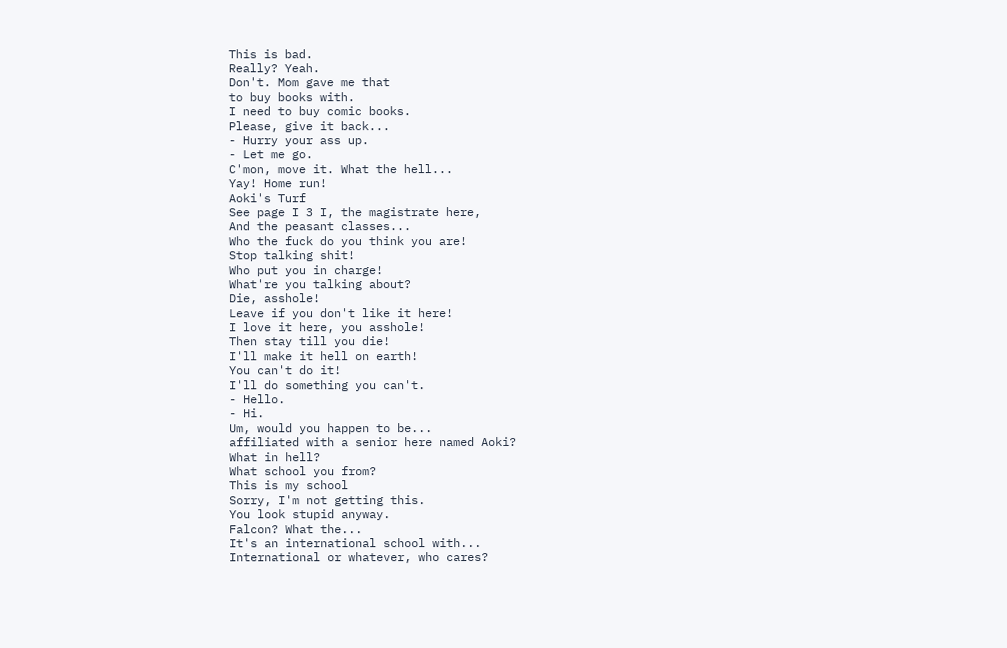This is bad.
Really? Yeah.
Don't. Mom gave me that
to buy books with.
I need to buy comic books.
Please, give it back...
- Hurry your ass up.
- Let me go.
C'mon, move it. What the hell...
Yay! Home run!
Aoki's Turf
See page I 3 I, the magistrate here,
And the peasant classes...
Who the fuck do you think you are!
Stop talking shit!
Who put you in charge!
What're you talking about?
Die, asshole!
Leave if you don't like it here!
I love it here, you asshole!
Then stay till you die!
I'll make it hell on earth!
You can't do it!
I'll do something you can't.
- Hello.
- Hi.
Um, would you happen to be...
affiliated with a senior here named Aoki?
What in hell?
What school you from?
This is my school
Sorry, I'm not getting this.
You look stupid anyway.
Falcon? What the...
It's an international school with...
International or whatever, who cares?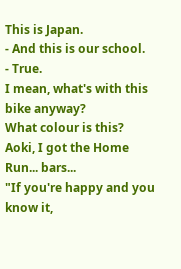This is Japan.
- And this is our school.
- True.
I mean, what's with this bike anyway?
What colour is this?
Aoki, I got the Home Run... bars...
"If you're happy and you know it,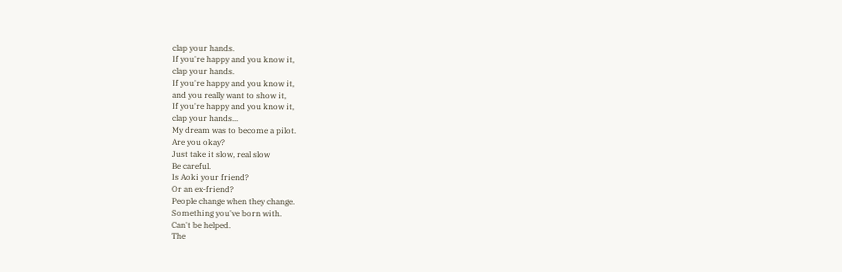clap your hands.
If you're happy and you know it,
clap your hands.
If you're happy and you know it,
and you really want to show it,
If you're happy and you know it,
clap your hands...
My dream was to become a pilot.
Are you okay?
Just take it slow, real slow
Be careful.
Is Aoki your friend?
Or an ex-friend?
People change when they change.
Something you've born with.
Can't be helped.
The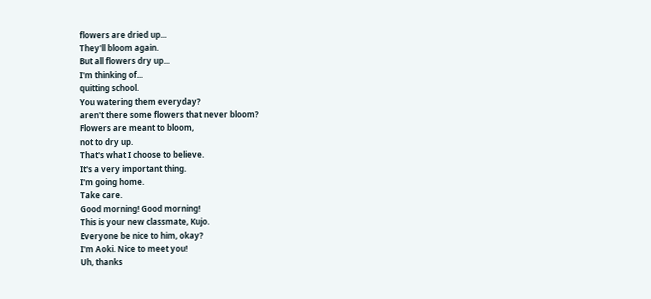flowers are dried up...
They'll bloom again.
But all flowers dry up...
I'm thinking of...
quitting school.
You watering them everyday?
aren't there some flowers that never bloom?
Flowers are meant to bloom,
not to dry up.
That's what I choose to believe.
It's a very important thing.
I'm going home.
Take care.
Good morning! Good morning!
This is your new classmate, Kujo.
Everyone be nice to him, okay?
I'm Aoki. Nice to meet you!
Uh, thanks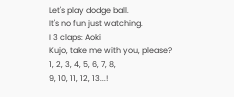Let's play dodge ball.
It's no fun just watching.
I 3 claps: Aoki
Kujo, take me with you, please?
1, 2, 3, 4, 5, 6, 7, 8,
9, 10, 11, 12, 13...!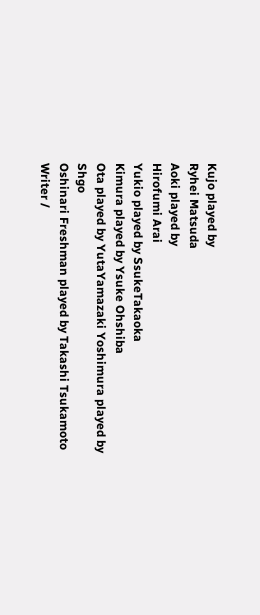Kujo played by
Ryhei Matsuda
Aoki played by
Hirofumi Arai
Yukio played by SsukeTakaoka
Kimura played by Ysuke Ohshiba
Ota played by YutaYamazaki Yoshimura played by Shgo
Oshinari Freshman played by Takashi Tsukamoto
Writer /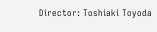Director: Toshiaki Toyoda